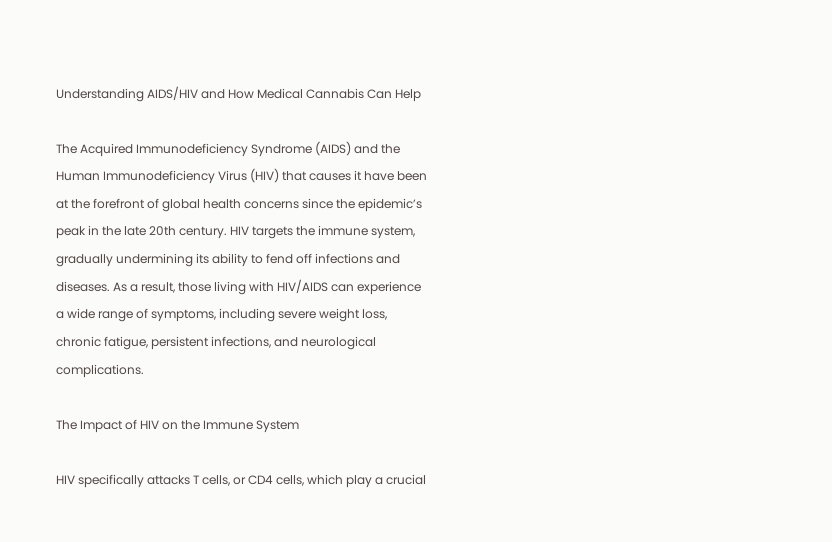Understanding AIDS/HIV and How Medical Cannabis Can Help

The Acquired Immunodeficiency Syndrome (AIDS) and the Human Immunodeficiency Virus (HIV) that causes it have been at the forefront of global health concerns since the epidemic’s peak in the late 20th century. HIV targets the immune system, gradually undermining its ability to fend off infections and diseases. As a result, those living with HIV/AIDS can experience a wide range of symptoms, including severe weight loss, chronic fatigue, persistent infections, and neurological complications.

The Impact of HIV on the Immune System

HIV specifically attacks T cells, or CD4 cells, which play a crucial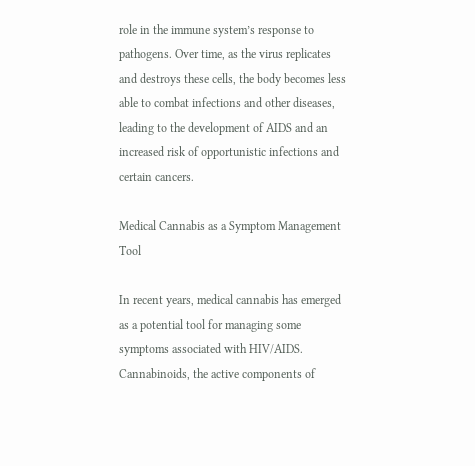role in the immune system’s response to pathogens. Over time, as the virus replicates and destroys these cells, the body becomes less able to combat infections and other diseases, leading to the development of AIDS and an increased risk of opportunistic infections and certain cancers.

Medical Cannabis as a Symptom Management Tool

In recent years, medical cannabis has emerged as a potential tool for managing some symptoms associated with HIV/AIDS. Cannabinoids, the active components of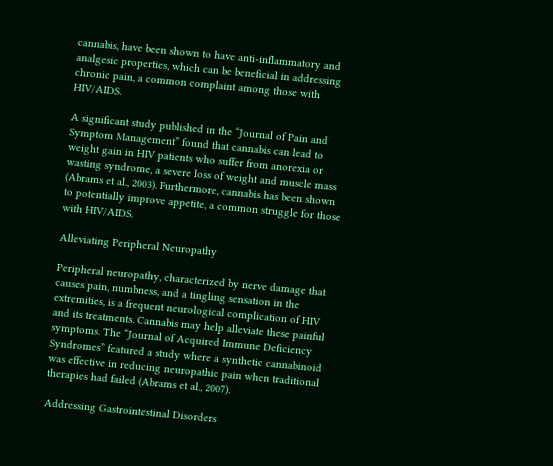cannabis, have been shown to have anti-inflammatory and analgesic properties, which can be beneficial in addressing chronic pain, a common complaint among those with HIV/AIDS.

A significant study published in the “Journal of Pain and Symptom Management” found that cannabis can lead to weight gain in HIV patients who suffer from anorexia or wasting syndrome, a severe loss of weight and muscle mass (Abrams et al., 2003). Furthermore, cannabis has been shown to potentially improve appetite, a common struggle for those with HIV/AIDS.

Alleviating Peripheral Neuropathy

Peripheral neuropathy, characterized by nerve damage that causes pain, numbness, and a tingling sensation in the extremities, is a frequent neurological complication of HIV and its treatments. Cannabis may help alleviate these painful symptoms. The “Journal of Acquired Immune Deficiency Syndromes” featured a study where a synthetic cannabinoid was effective in reducing neuropathic pain when traditional therapies had failed (Abrams et al., 2007).

Addressing Gastrointestinal Disorders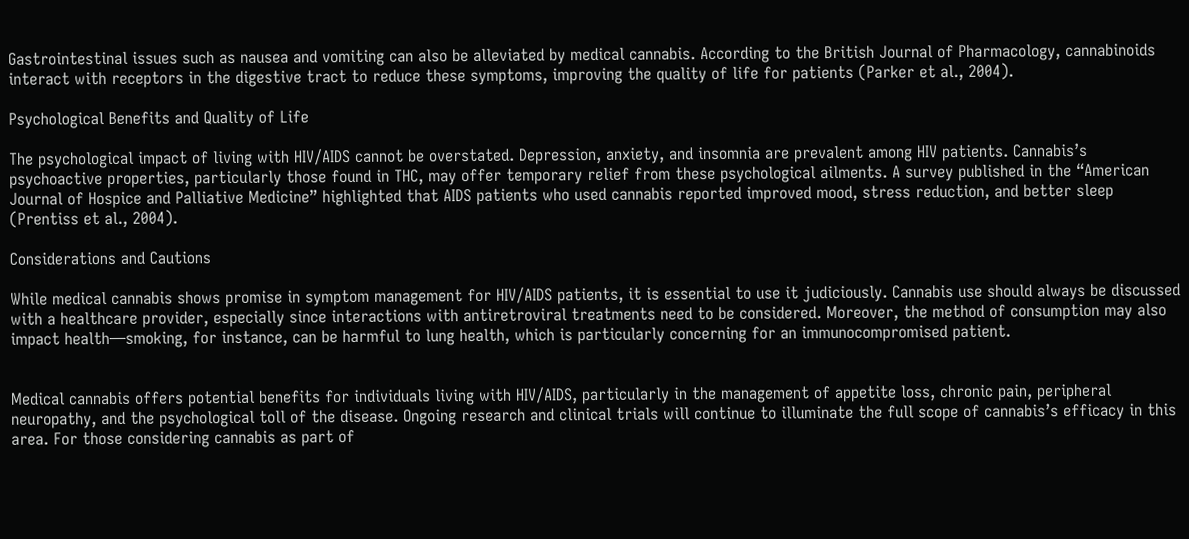Gastrointestinal issues such as nausea and vomiting can also be alleviated by medical cannabis. According to the British Journal of Pharmacology, cannabinoids interact with receptors in the digestive tract to reduce these symptoms, improving the quality of life for patients (Parker et al., 2004).

Psychological Benefits and Quality of Life

The psychological impact of living with HIV/AIDS cannot be overstated. Depression, anxiety, and insomnia are prevalent among HIV patients. Cannabis’s psychoactive properties, particularly those found in THC, may offer temporary relief from these psychological ailments. A survey published in the “American Journal of Hospice and Palliative Medicine” highlighted that AIDS patients who used cannabis reported improved mood, stress reduction, and better sleep (Prentiss et al., 2004).

Considerations and Cautions

While medical cannabis shows promise in symptom management for HIV/AIDS patients, it is essential to use it judiciously. Cannabis use should always be discussed with a healthcare provider, especially since interactions with antiretroviral treatments need to be considered. Moreover, the method of consumption may also impact health—smoking, for instance, can be harmful to lung health, which is particularly concerning for an immunocompromised patient.


Medical cannabis offers potential benefits for individuals living with HIV/AIDS, particularly in the management of appetite loss, chronic pain, peripheral neuropathy, and the psychological toll of the disease. Ongoing research and clinical trials will continue to illuminate the full scope of cannabis’s efficacy in this area. For those considering cannabis as part of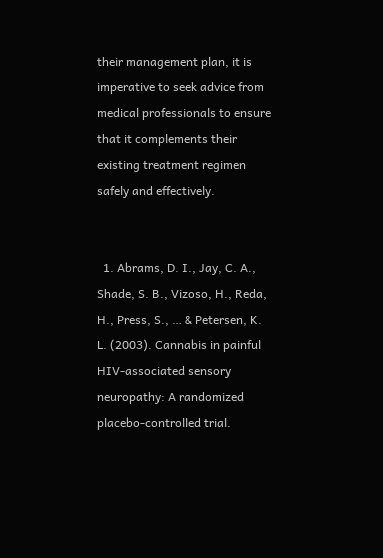their management plan, it is imperative to seek advice from medical professionals to ensure that it complements their existing treatment regimen safely and effectively.


  1. Abrams, D. I., Jay, C. A., Shade, S. B., Vizoso, H., Reda, H., Press, S., … & Petersen, K. L. (2003). Cannabis in painful HIV-associated sensory neuropathy: A randomized placebo-controlled trial.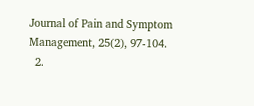Journal of Pain and Symptom Management, 25(2), 97-104.
  2.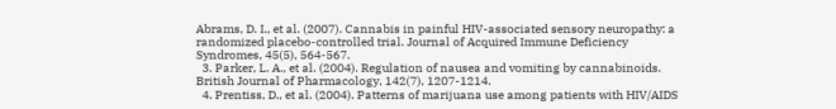Abrams, D. I., et al. (2007). Cannabis in painful HIV-associated sensory neuropathy: a randomized placebo-controlled trial. Journal of Acquired Immune Deficiency Syndromes, 45(5), 564-567.
  3. Parker, L. A., et al. (2004). Regulation of nausea and vomiting by cannabinoids. British Journal of Pharmacology, 142(7), 1207-1214.
  4. Prentiss, D., et al. (2004). Patterns of marijuana use among patients with HIV/AIDS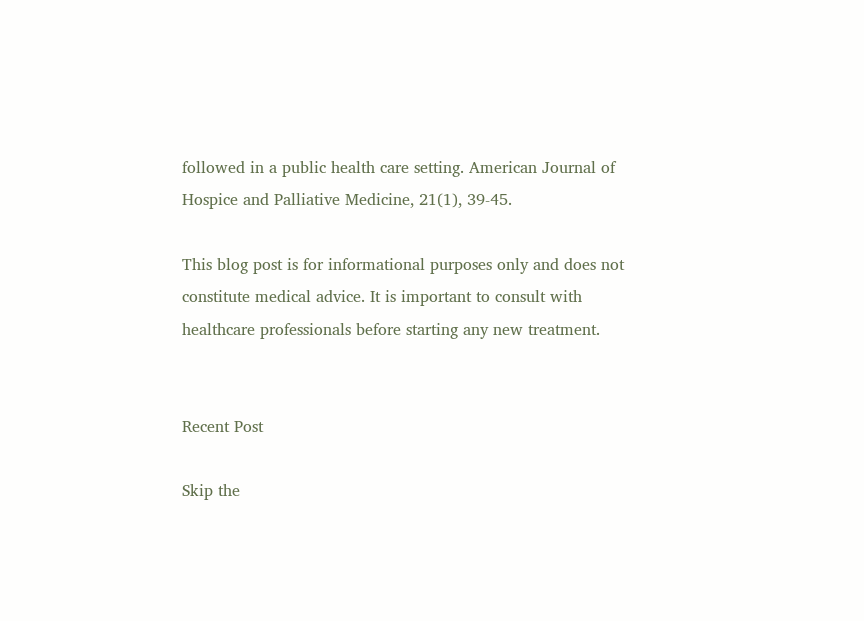followed in a public health care setting. American Journal of Hospice and Palliative Medicine, 21(1), 39-45.

This blog post is for informational purposes only and does not constitute medical advice. It is important to consult with healthcare professionals before starting any new treatment.


Recent Post

Skip the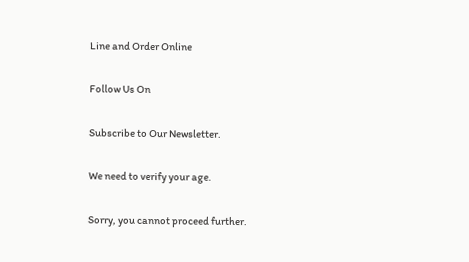Line and Order Online

Follow Us On

Subscribe to Our Newsletter.

We need to verify your age.

Sorry, you cannot proceed further.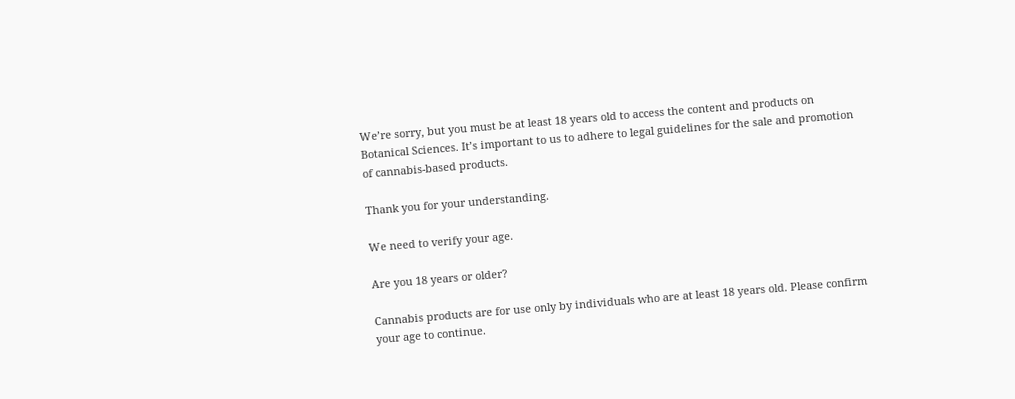We’re sorry, but you must be at least 18 years old to access the content and products on Botanical Sciences. It’s important to us to adhere to legal guidelines for the sale and promotion of cannabis-based products.

Thank you for your understanding.

We need to verify your age.

Are you 18 years or older?

Cannabis products are for use only by individuals who are at least 18 years old. Please confirm your age to continue.